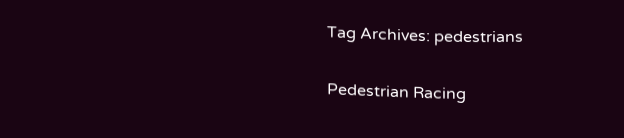Tag Archives: pedestrians

Pedestrian Racing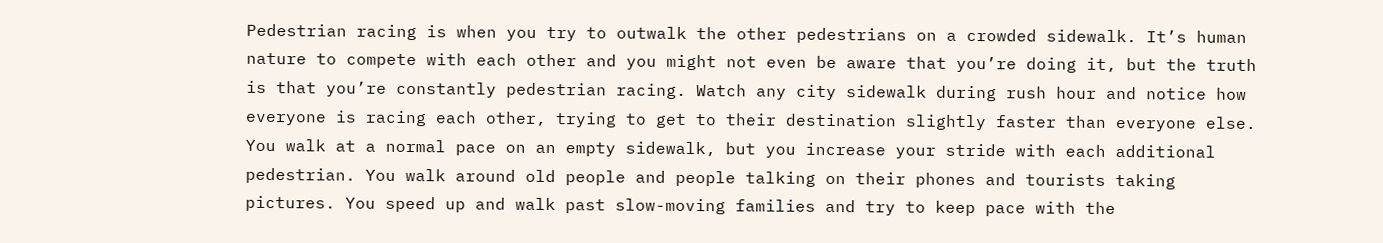Pedestrian racing is when you try to outwalk the other pedestrians on a crowded sidewalk. It’s human nature to compete with each other and you might not even be aware that you’re doing it, but the truth is that you’re constantly pedestrian racing. Watch any city sidewalk during rush hour and notice how everyone is racing each other, trying to get to their destination slightly faster than everyone else. You walk at a normal pace on an empty sidewalk, but you increase your stride with each additional pedestrian. You walk around old people and people talking on their phones and tourists taking pictures. You speed up and walk past slow-moving families and try to keep pace with the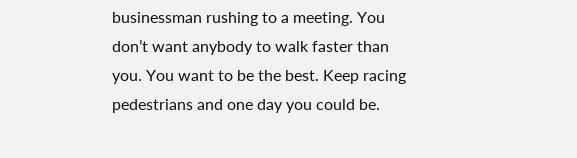businessman rushing to a meeting. You don’t want anybody to walk faster than you. You want to be the best. Keep racing pedestrians and one day you could be.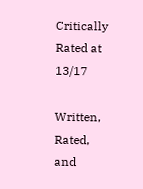Critically Rated at 13/17

Written, Rated, and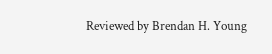Reviewed by Brendan H. Young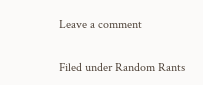Leave a comment

Filed under Random Rants